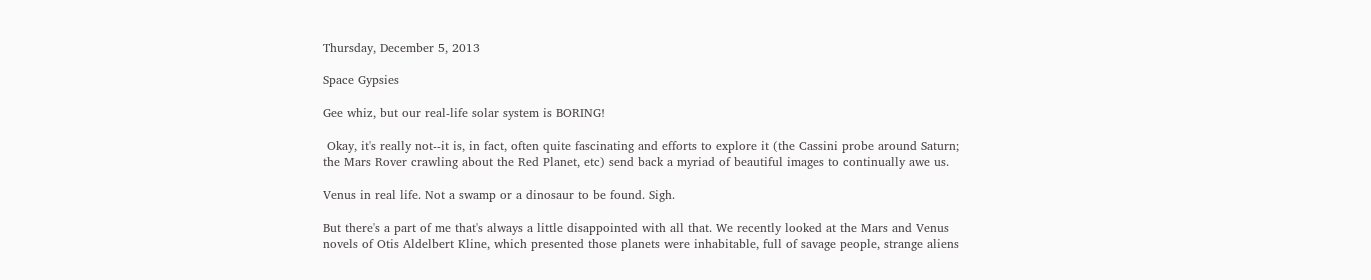Thursday, December 5, 2013

Space Gypsies

Gee whiz, but our real-life solar system is BORING!

 Okay, it's really not--it is, in fact, often quite fascinating and efforts to explore it (the Cassini probe around Saturn; the Mars Rover crawling about the Red Planet, etc) send back a myriad of beautiful images to continually awe us.

Venus in real life. Not a swamp or a dinosaur to be found. Sigh.

But there's a part of me that's always a little disappointed with all that. We recently looked at the Mars and Venus novels of Otis Aldelbert Kline, which presented those planets were inhabitable, full of savage people, strange aliens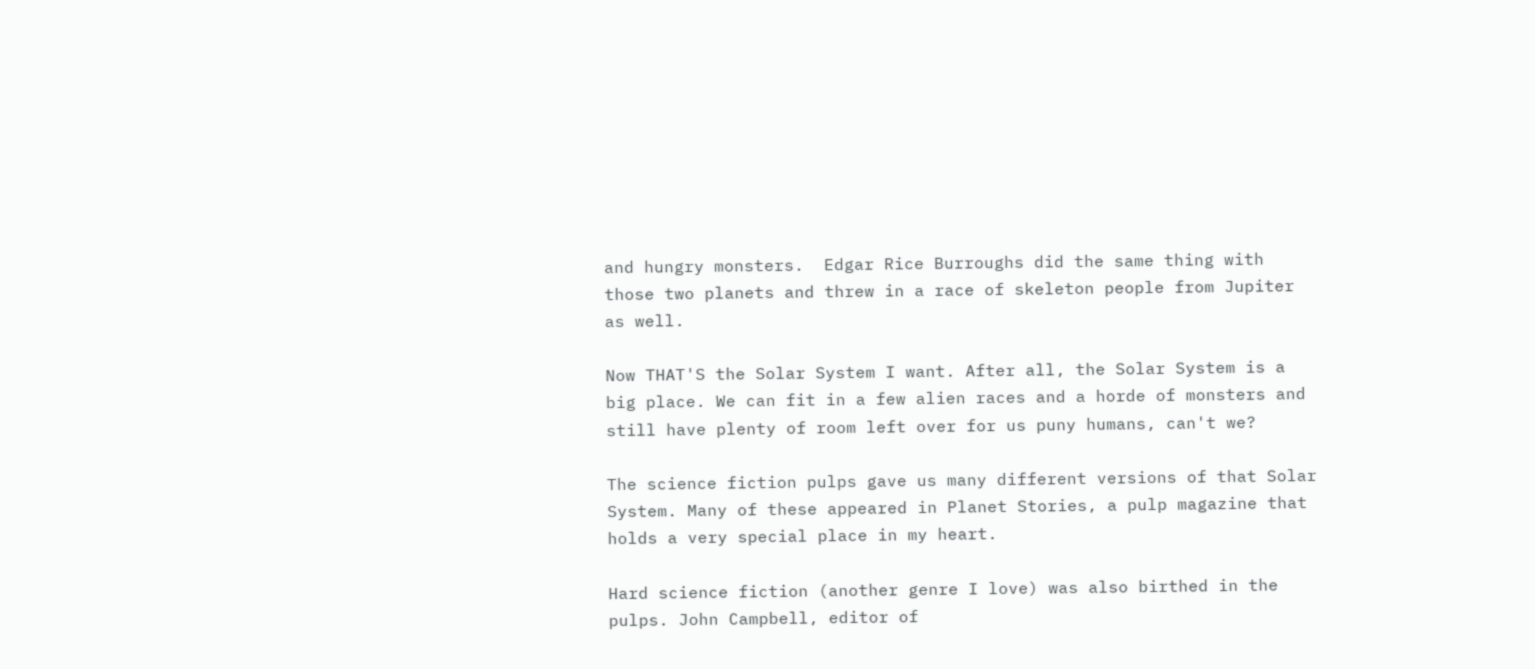and hungry monsters.  Edgar Rice Burroughs did the same thing with those two planets and threw in a race of skeleton people from Jupiter as well.

Now THAT'S the Solar System I want. After all, the Solar System is a big place. We can fit in a few alien races and a horde of monsters and still have plenty of room left over for us puny humans, can't we?

The science fiction pulps gave us many different versions of that Solar System. Many of these appeared in Planet Stories, a pulp magazine that holds a very special place in my heart.

Hard science fiction (another genre I love) was also birthed in the pulps. John Campbell, editor of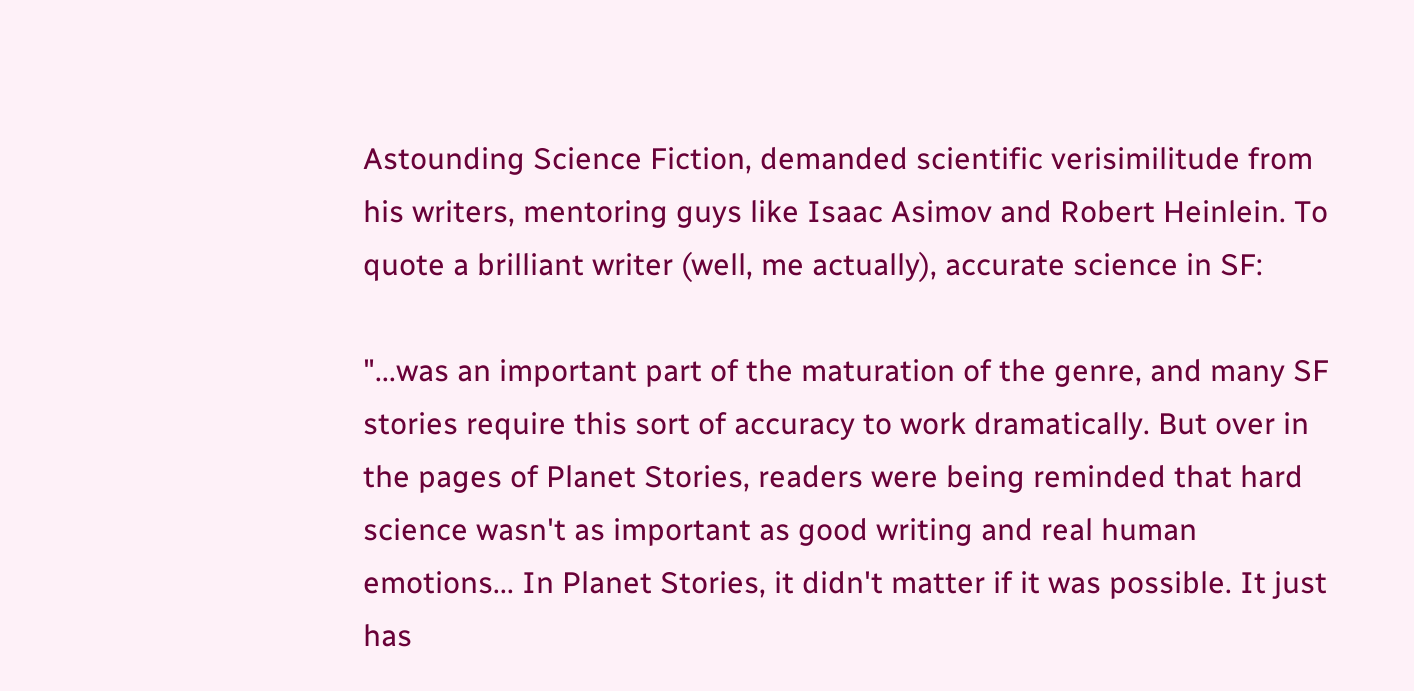Astounding Science Fiction, demanded scientific verisimilitude from his writers, mentoring guys like Isaac Asimov and Robert Heinlein. To quote a brilliant writer (well, me actually), accurate science in SF:

"...was an important part of the maturation of the genre, and many SF stories require this sort of accuracy to work dramatically. But over in the pages of Planet Stories, readers were being reminded that hard science wasn't as important as good writing and real human emotions... In Planet Stories, it didn't matter if it was possible. It just has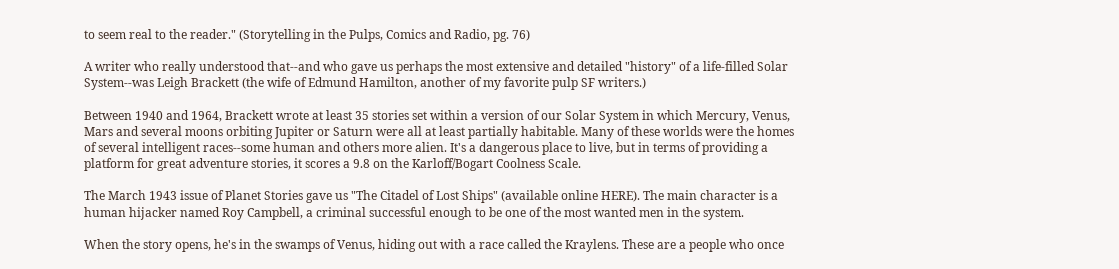to seem real to the reader." (Storytelling in the Pulps, Comics and Radio, pg. 76)

A writer who really understood that--and who gave us perhaps the most extensive and detailed "history" of a life-filled Solar System--was Leigh Brackett (the wife of Edmund Hamilton, another of my favorite pulp SF writers.)

Between 1940 and 1964, Brackett wrote at least 35 stories set within a version of our Solar System in which Mercury, Venus, Mars and several moons orbiting Jupiter or Saturn were all at least partially habitable. Many of these worlds were the homes of several intelligent races--some human and others more alien. It's a dangerous place to live, but in terms of providing a platform for great adventure stories, it scores a 9.8 on the Karloff/Bogart Coolness Scale.

The March 1943 issue of Planet Stories gave us "The Citadel of Lost Ships" (available online HERE). The main character is a human hijacker named Roy Campbell, a criminal successful enough to be one of the most wanted men in the system.

When the story opens, he's in the swamps of Venus, hiding out with a race called the Kraylens. These are a people who once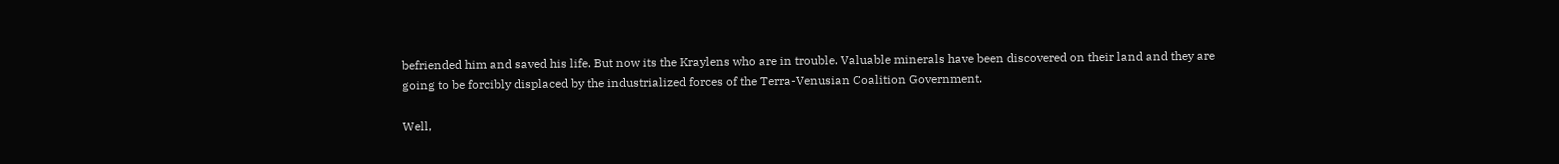befriended him and saved his life. But now its the Kraylens who are in trouble. Valuable minerals have been discovered on their land and they are going to be forcibly displaced by the industrialized forces of the Terra-Venusian Coalition Government.

Well,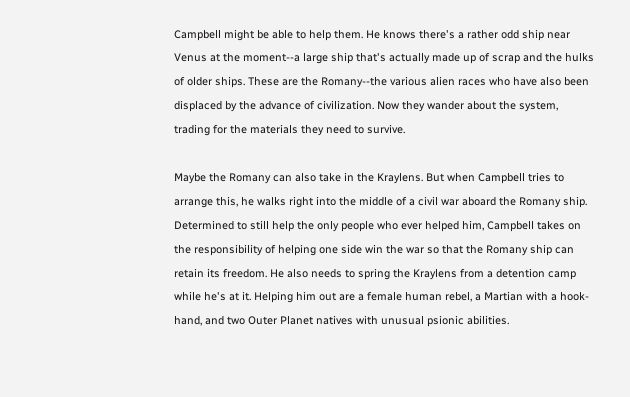Campbell might be able to help them. He knows there's a rather odd ship near Venus at the moment--a large ship that's actually made up of scrap and the hulks of older ships. These are the Romany--the various alien races who have also been displaced by the advance of civilization. Now they wander about the system, trading for the materials they need to survive.

Maybe the Romany can also take in the Kraylens. But when Campbell tries to arrange this, he walks right into the middle of a civil war aboard the Romany ship. Determined to still help the only people who ever helped him, Campbell takes on the responsibility of helping one side win the war so that the Romany ship can retain its freedom. He also needs to spring the Kraylens from a detention camp while he's at it. Helping him out are a female human rebel, a Martian with a hook-hand, and two Outer Planet natives with unusual psionic abilities.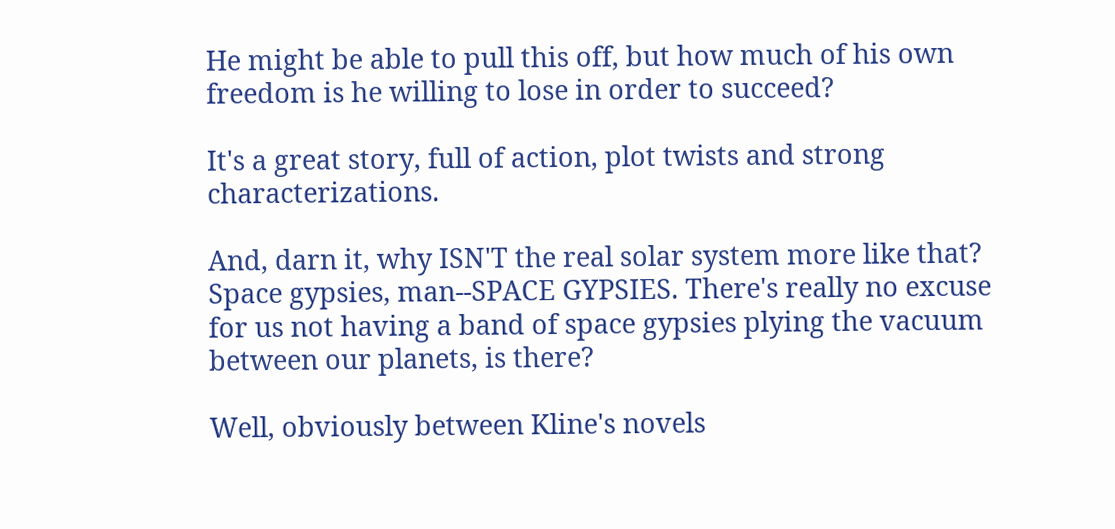He might be able to pull this off, but how much of his own freedom is he willing to lose in order to succeed?

It's a great story, full of action, plot twists and strong characterizations.

And, darn it, why ISN'T the real solar system more like that? Space gypsies, man--SPACE GYPSIES. There's really no excuse for us not having a band of space gypsies plying the vacuum between our planets, is there?

Well, obviously between Kline's novels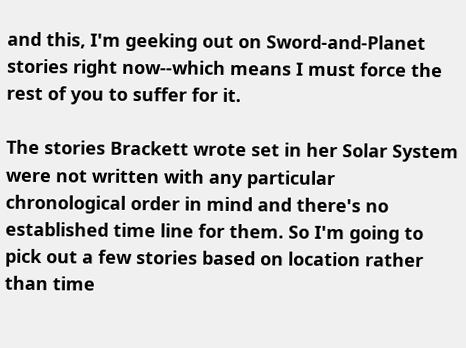and this, I'm geeking out on Sword-and-Planet stories right now--which means I must force the rest of you to suffer for it.

The stories Brackett wrote set in her Solar System were not written with any particular chronological order in mind and there's no established time line for them. So I'm going to pick out a few stories based on location rather than time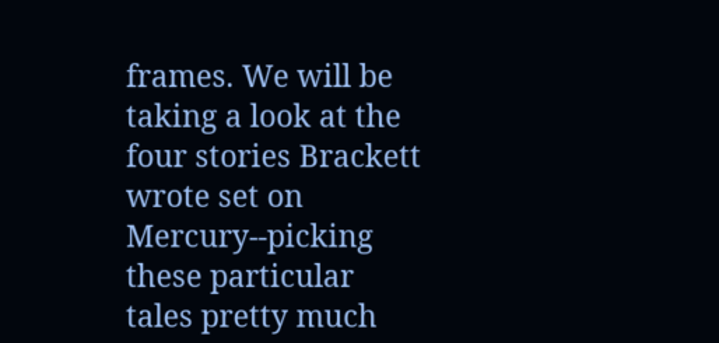frames. We will be taking a look at the four stories Brackett wrote set on Mercury--picking these particular tales pretty much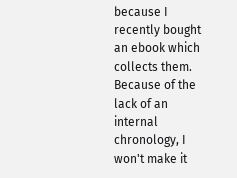because I recently bought an ebook which collects them. Because of the lack of an internal chronology, I won't make it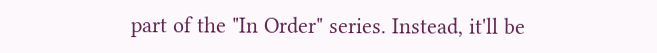part of the "In Order" series. Instead, it'll be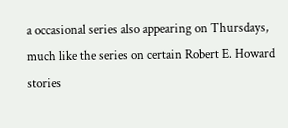a occasional series also appearing on Thursdays, much like the series on certain Robert E. Howard stories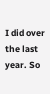I did over the last year. So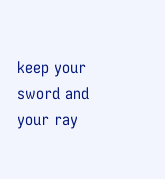keep your sword and your ray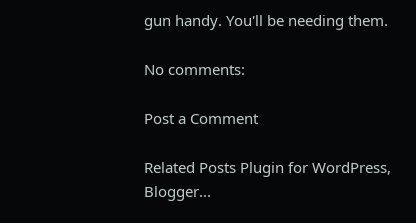gun handy. You'll be needing them.

No comments:

Post a Comment

Related Posts Plugin for WordPress, Blogger...